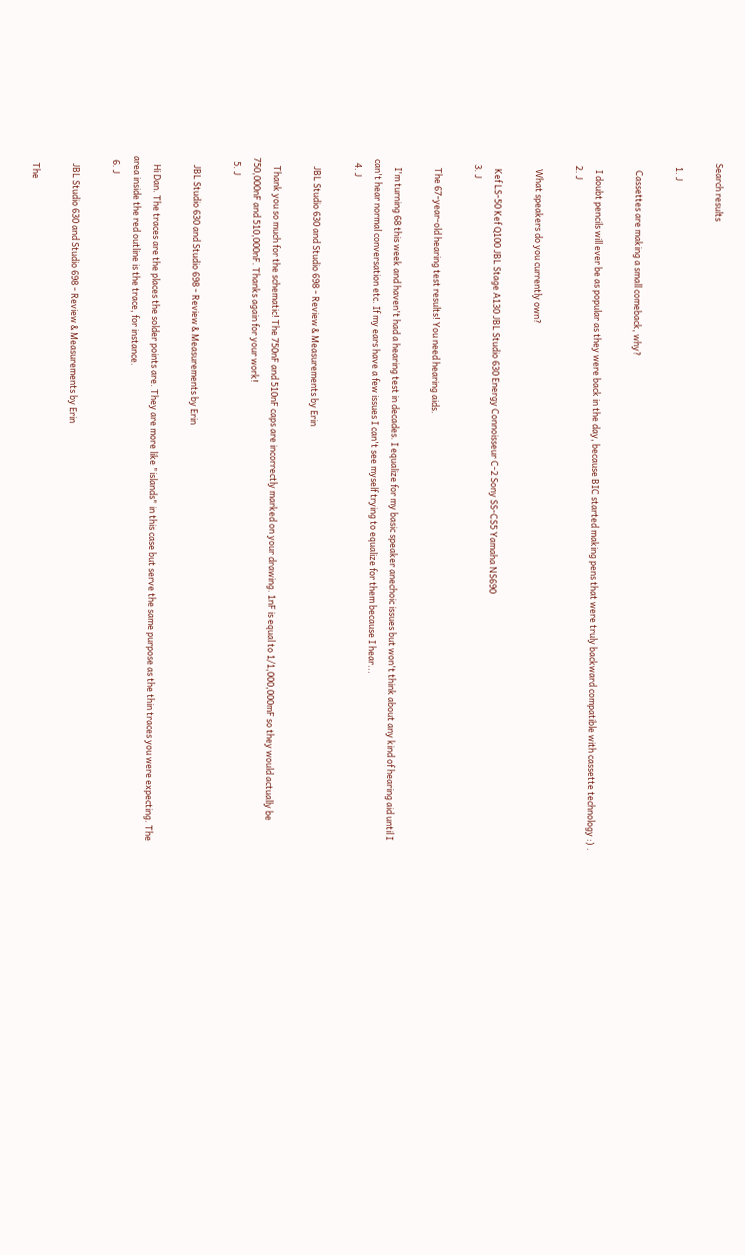Search results

  1. J

    Cassettes are making a small comeback, why?

    I doubt pencils will ever be as popular as they were back in the day, because BIC started making pens that were truly backward compatible with cassette technology :) .
  2. J

    What speakers do you currently own?

    Kef LS-50 Kef Q100 JBL Stage A130 JBL Studio 630 Energy Connoisseur C-2 Sony SS-CS5 Yamaha NS690
  3. J

    The 67-year-old hearing test results! You need hearing aids.

    I'm turning 68 this week and haven't had a hearing test in decades. I equalize for my basic speaker anechoic issues but won't think about any kind of hearing aid until I can't hear normal conversation etc. If my ears have a few issues I can't see myself trying to equalize for them because I hear...
  4. J

    JBL Studio 630 and Studio 698 - Review & Measurements by Erin

    Thank you so much for the schematic! The 750nF and 510nF caps are incorrectly marked on your drawing. 1nF is equal to 1/1,000,000mF so they would actually be 750,000nF and 510,000nF. Thanks again for your work!
  5. J

    JBL Studio 630 and Studio 698 - Review & Measurements by Erin

    Hi Dan. The traces are the places the solder points are. They are more like "islands" in this case but serve the same purpose as the thin traces you were expecting. The area inside the red outline is the trace, for instance.
  6. J

    JBL Studio 630 and Studio 698 - Review & Measurements by Erin

    The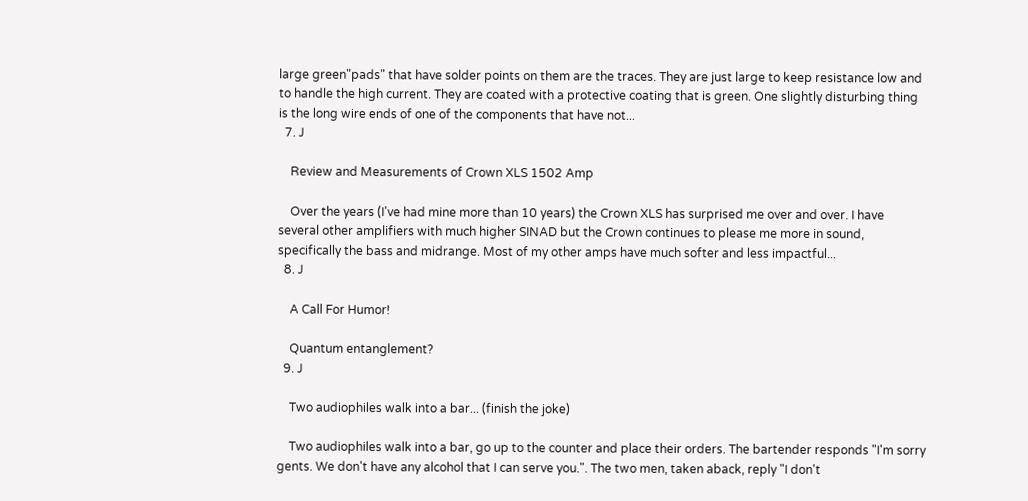large green"pads" that have solder points on them are the traces. They are just large to keep resistance low and to handle the high current. They are coated with a protective coating that is green. One slightly disturbing thing is the long wire ends of one of the components that have not...
  7. J

    Review and Measurements of Crown XLS 1502 Amp

    Over the years (I've had mine more than 10 years) the Crown XLS has surprised me over and over. I have several other amplifiers with much higher SINAD but the Crown continues to please me more in sound, specifically the bass and midrange. Most of my other amps have much softer and less impactful...
  8. J

    A Call For Humor!

    Quantum entanglement?
  9. J

    Two audiophiles walk into a bar... (finish the joke)

    Two audiophiles walk into a bar, go up to the counter and place their orders. The bartender responds "I'm sorry gents. We don't have any alcohol that I can serve you.". The two men, taken aback, reply "I don't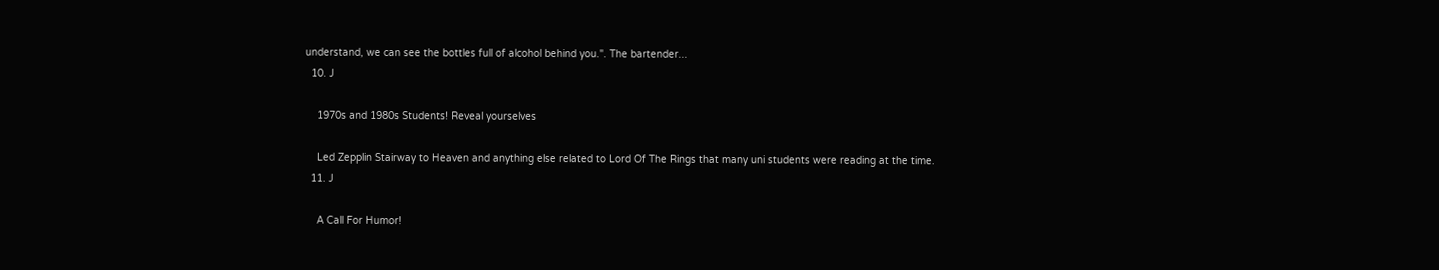understand, we can see the bottles full of alcohol behind you.". The bartender...
  10. J

    1970s and 1980s Students! Reveal yourselves

    Led Zepplin Stairway to Heaven and anything else related to Lord Of The Rings that many uni students were reading at the time.
  11. J

    A Call For Humor!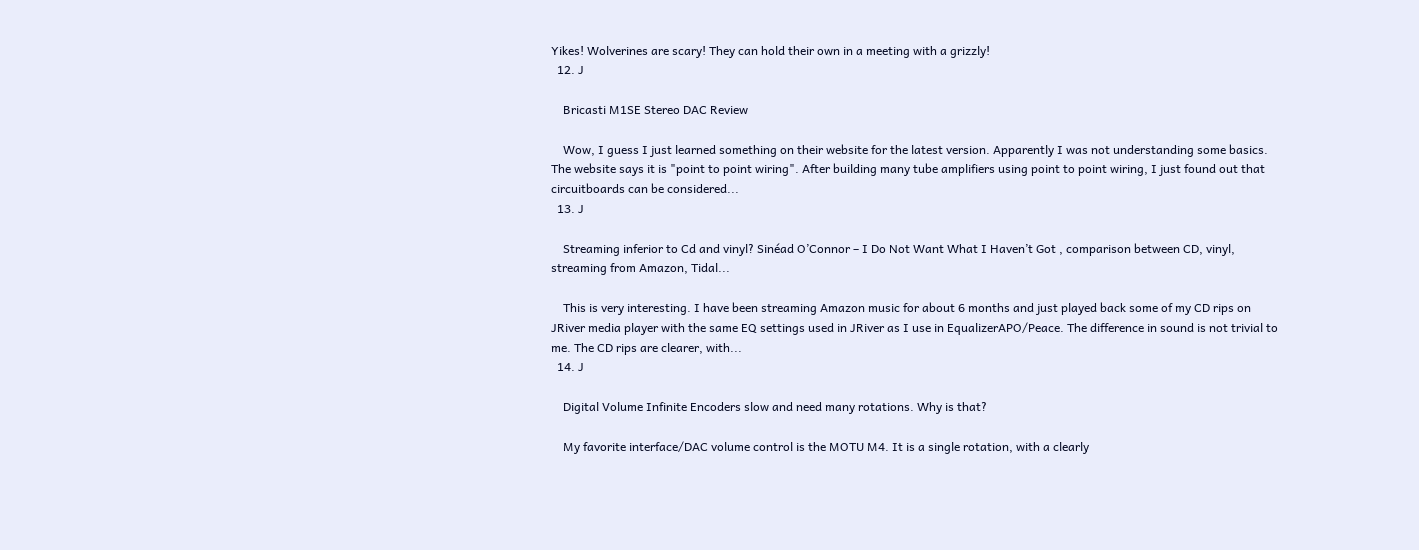Yikes! Wolverines are scary! They can hold their own in a meeting with a grizzly!
  12. J

    Bricasti M1SE Stereo DAC Review

    Wow, I guess I just learned something on their website for the latest version. Apparently I was not understanding some basics. The website says it is "point to point wiring". After building many tube amplifiers using point to point wiring, I just found out that circuitboards can be considered...
  13. J

    Streaming inferior to Cd and vinyl? Sinéad O’Connor – I Do Not Want What I Haven’t Got , comparison between CD, vinyl, streaming from Amazon, Tidal...

    This is very interesting. I have been streaming Amazon music for about 6 months and just played back some of my CD rips on JRiver media player with the same EQ settings used in JRiver as I use in EqualizerAPO/Peace. The difference in sound is not trivial to me. The CD rips are clearer, with...
  14. J

    Digital Volume Infinite Encoders slow and need many rotations. Why is that?

    My favorite interface/DAC volume control is the MOTU M4. It is a single rotation, with a clearly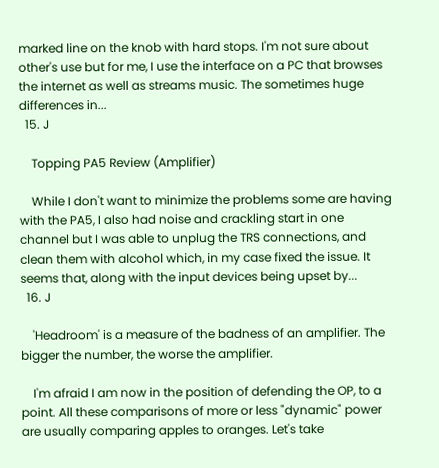marked line on the knob with hard stops. I'm not sure about other's use but for me, I use the interface on a PC that browses the internet as well as streams music. The sometimes huge differences in...
  15. J

    Topping PA5 Review (Amplifier)

    While I don't want to minimize the problems some are having with the PA5, I also had noise and crackling start in one channel but I was able to unplug the TRS connections, and clean them with alcohol which, in my case fixed the issue. It seems that, along with the input devices being upset by...
  16. J

    'Headroom' is a measure of the badness of an amplifier. The bigger the number, the worse the amplifier.

    I'm afraid I am now in the position of defending the OP, to a point. All these comparisons of more or less "dynamic" power are usually comparing apples to oranges. Let's take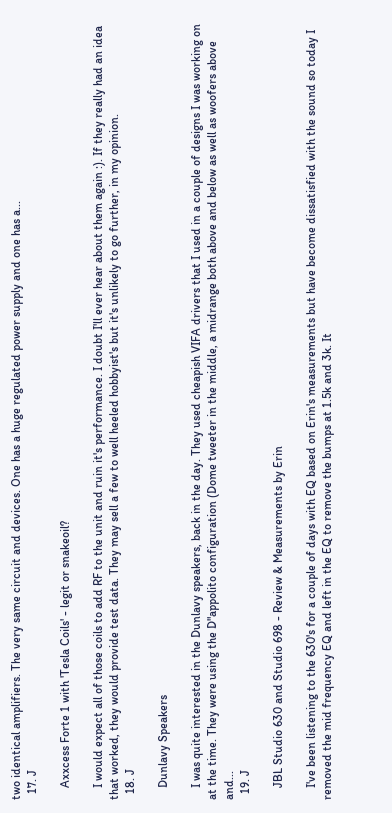two identical amplifiers. The very same circuit and devices. One has a huge regulated power supply and one has a...
  17. J

    Axxcess Forte 1 with 'Tesla Coils' - legit or snakeoil?

    I would expect all of those coils to add RF to the unit and ruin it's performance. I doubt I'll ever hear about them again :). If they really had an idea that worked, they would provide test data. They may sell a few to well heeled hobbyist's but it's unlikely to go further, in my opinion.
  18. J

    Dunlavy Speakers

    I was quite interested in the Dunlavy speakers, back in the day. They used cheapish VIFA drivers that I used in a couple of designs I was working on at the time. They were using the D"appolito configuration (Dome tweeter in the middle, a midrange both above and below as well as woofers above and...
  19. J

    JBL Studio 630 and Studio 698 - Review & Measurements by Erin

    I've been listening to the 630's for a couple of days with EQ based on Erin's measurements but have become dissatisfied with the sound so today I removed the mid frequency EQ and left in the EQ to remove the bumps at 1.5k and 3k. It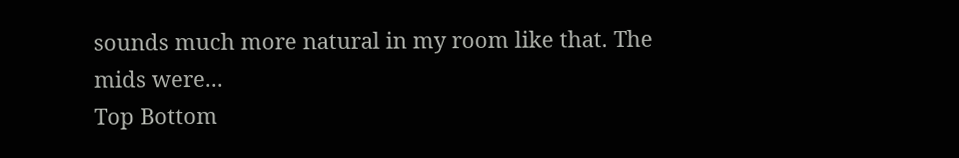sounds much more natural in my room like that. The mids were...
Top Bottom